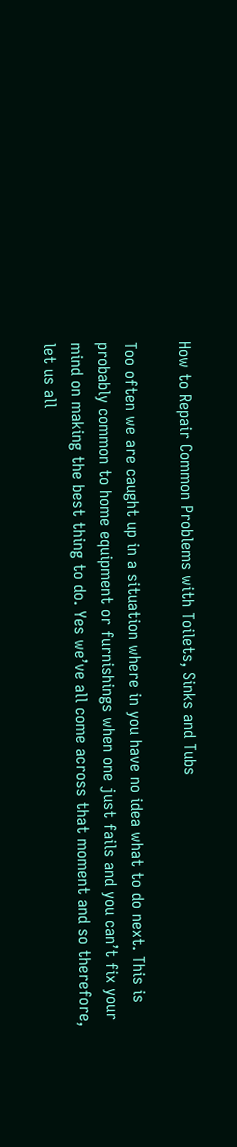How to Repair Common Problems with Toilets, Sinks and Tubs

Too often we are caught up in a situation where in you have no idea what to do next. This is probably common to home equipment or furnishings when one just fails and you can’t fix your mind on making the best thing to do. Yes we’ve all come across that moment and so therefore, let us all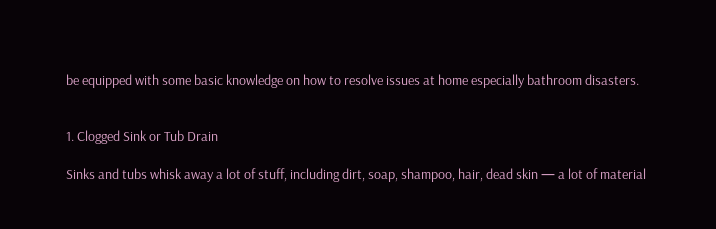be equipped with some basic knowledge on how to resolve issues at home especially bathroom disasters.


1. Clogged Sink or Tub Drain

Sinks and tubs whisk away a lot of stuff, including dirt, soap, shampoo, hair, dead skin — a lot of material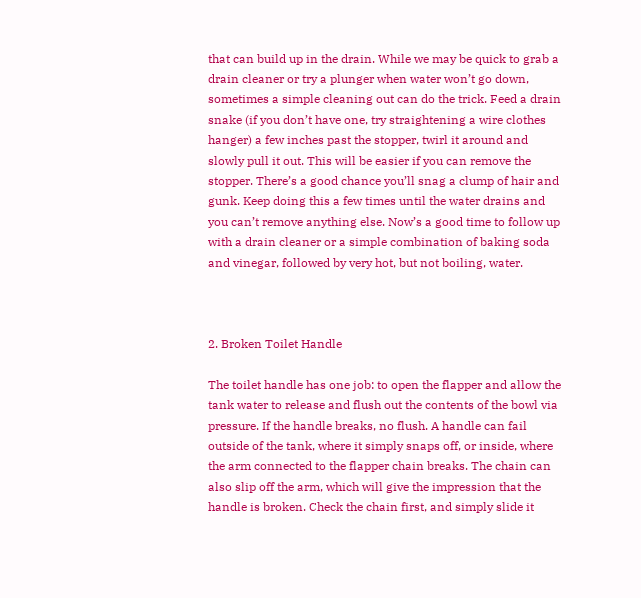that can build up in the drain. While we may be quick to grab a drain cleaner or try a plunger when water won’t go down, sometimes a simple cleaning out can do the trick. Feed a drain snake (if you don’t have one, try straightening a wire clothes hanger) a few inches past the stopper, twirl it around and slowly pull it out. This will be easier if you can remove the stopper. There’s a good chance you’ll snag a clump of hair and gunk. Keep doing this a few times until the water drains and you can’t remove anything else. Now’s a good time to follow up with a drain cleaner or a simple combination of baking soda and vinegar, followed by very hot, but not boiling, water.



2. Broken Toilet Handle

The toilet handle has one job: to open the flapper and allow the tank water to release and flush out the contents of the bowl via pressure. If the handle breaks, no flush. A handle can fail outside of the tank, where it simply snaps off, or inside, where the arm connected to the flapper chain breaks. The chain can also slip off the arm, which will give the impression that the handle is broken. Check the chain first, and simply slide it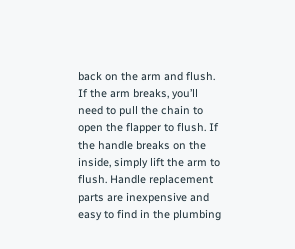back on the arm and flush. If the arm breaks, you’ll need to pull the chain to open the flapper to flush. If the handle breaks on the inside, simply lift the arm to flush. Handle replacement parts are inexpensive and easy to find in the plumbing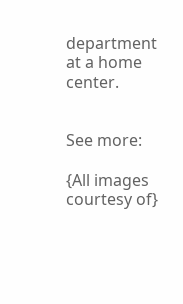department at a home center.


See more:

{All images courtesy of}